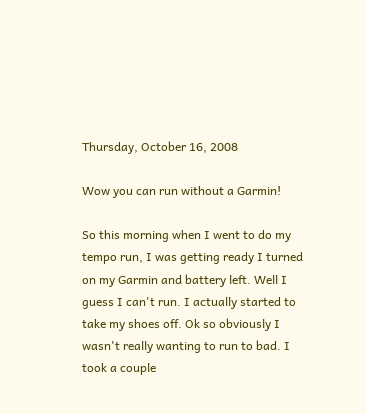Thursday, October 16, 2008

Wow you can run without a Garmin!

So this morning when I went to do my tempo run, I was getting ready I turned on my Garmin and battery left. Well I guess I can't run. I actually started to take my shoes off. Ok so obviously I wasn't really wanting to run to bad. I took a couple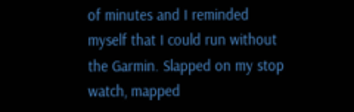of minutes and I reminded myself that I could run without the Garmin. Slapped on my stop watch, mapped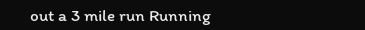out a 3 mile run Running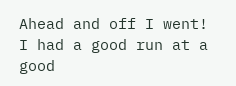Ahead and off I went! I had a good run at a good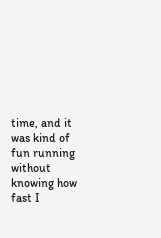time, and it was kind of fun running without knowing how fast I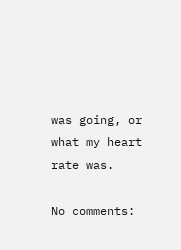was going, or what my heart rate was.

No comments: